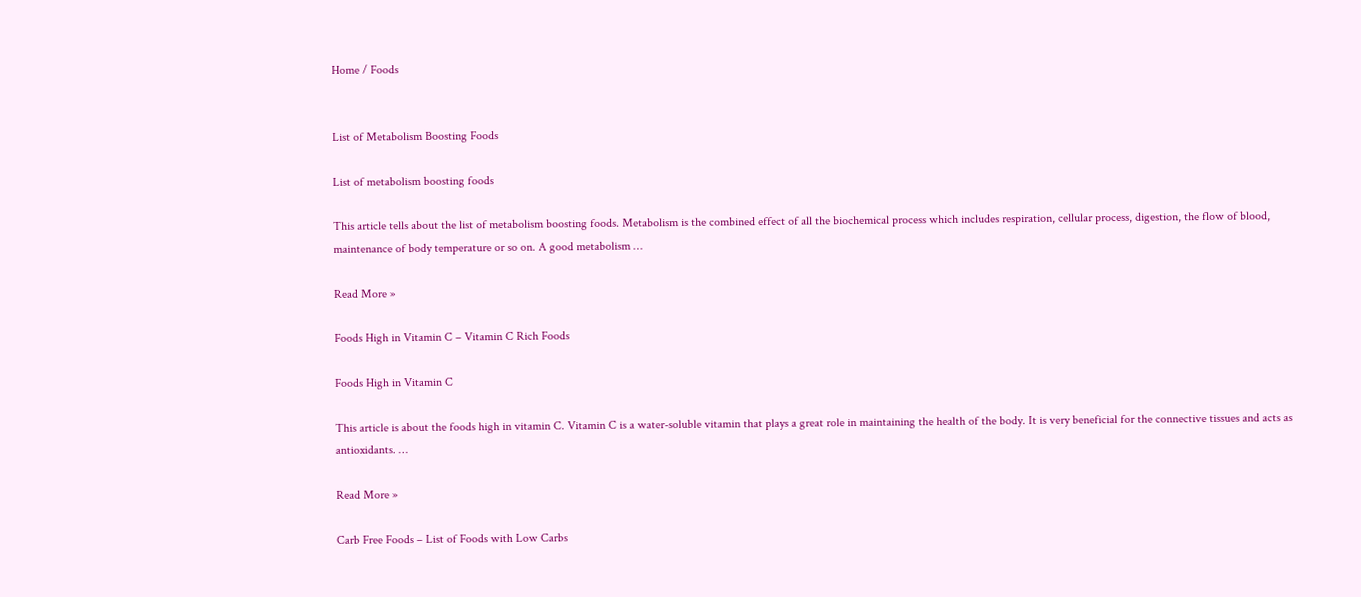Home / Foods


List of Metabolism Boosting Foods

List of metabolism boosting foods

This article tells about the list of metabolism boosting foods. Metabolism is the combined effect of all the biochemical process which includes respiration, cellular process, digestion, the flow of blood, maintenance of body temperature or so on. A good metabolism …

Read More »

Foods High in Vitamin C – Vitamin C Rich Foods

Foods High in Vitamin C

This article is about the foods high in vitamin C. Vitamin C is a water-soluble vitamin that plays a great role in maintaining the health of the body. It is very beneficial for the connective tissues and acts as antioxidants. …

Read More »

Carb Free Foods – List of Foods with Low Carbs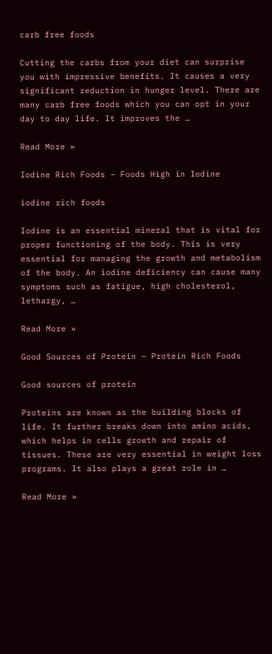carb free foods

Cutting the carbs from your diet can surprise you with impressive benefits. It causes a very significant reduction in hunger level. There are many carb free foods which you can opt in your day to day life. It improves the …

Read More »

Iodine Rich Foods – Foods High in Iodine

iodine rich foods

Iodine is an essential mineral that is vital for proper functioning of the body. This is very essential for managing the growth and metabolism of the body. An iodine deficiency can cause many symptoms such as fatigue, high cholesterol, lethargy, …

Read More »

Good Sources of Protein – Protein Rich Foods

Good sources of protein

Proteins are known as the building blocks of life. It further breaks down into amino acids, which helps in cells growth and repair of tissues. These are very essential in weight loss programs. It also plays a great role in …

Read More »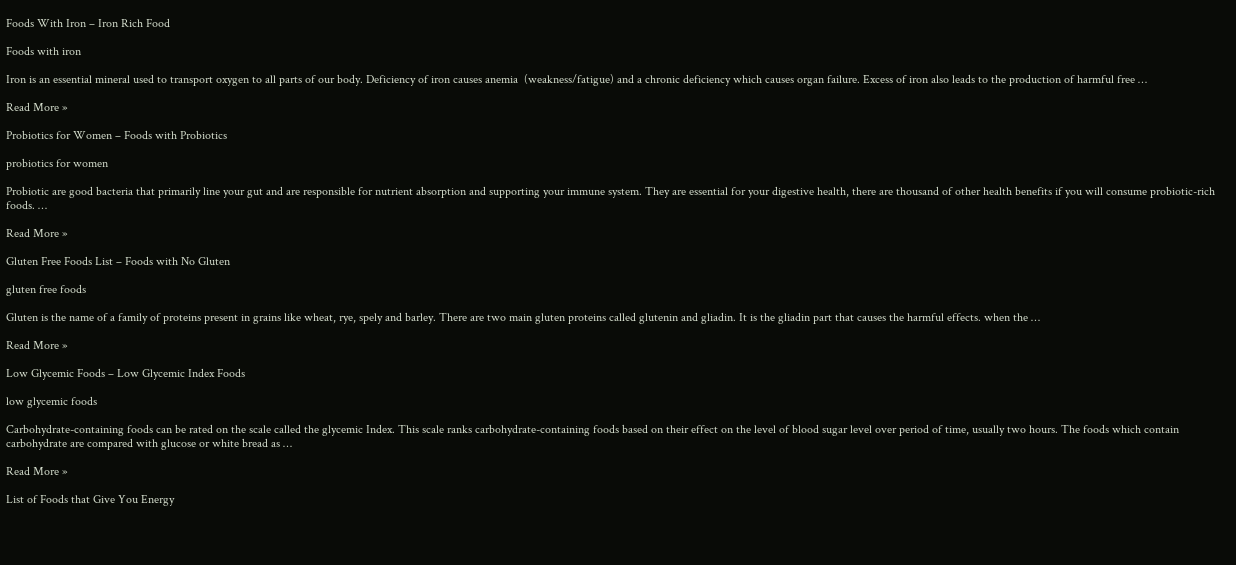Foods With Iron – Iron Rich Food

Foods with iron

Iron is an essential mineral used to transport oxygen to all parts of our body. Deficiency of iron causes anemia  (weakness/fatigue) and a chronic deficiency which causes organ failure. Excess of iron also leads to the production of harmful free …

Read More »

Probiotics for Women – Foods with Probiotics

probiotics for women

Probiotic are good bacteria that primarily line your gut and are responsible for nutrient absorption and supporting your immune system. They are essential for your digestive health, there are thousand of other health benefits if you will consume probiotic-rich foods. …

Read More »

Gluten Free Foods List – Foods with No Gluten

gluten free foods

Gluten is the name of a family of proteins present in grains like wheat, rye, spely and barley. There are two main gluten proteins called glutenin and gliadin. It is the gliadin part that causes the harmful effects. when the …

Read More »

Low Glycemic Foods – Low Glycemic Index Foods

low glycemic foods

Carbohydrate-containing foods can be rated on the scale called the glycemic Index. This scale ranks carbohydrate-containing foods based on their effect on the level of blood sugar level over period of time, usually two hours. The foods which contain carbohydrate are compared with glucose or white bread as …

Read More »

List of Foods that Give You Energy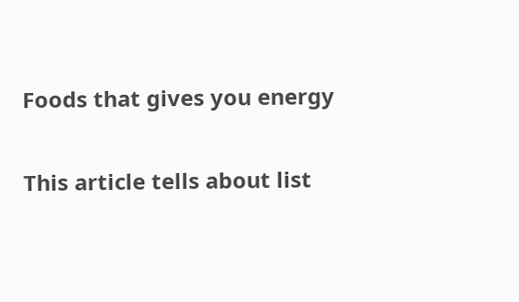Foods that gives you energy

This article tells about list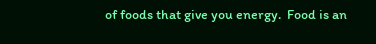of foods that give you energy.  Food is an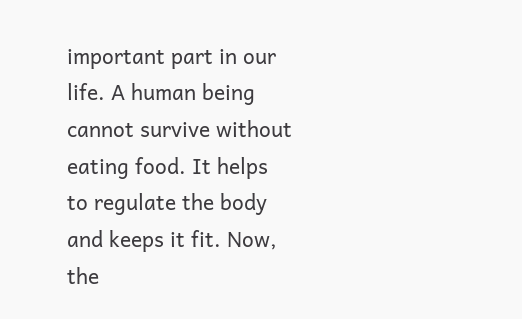important part in our life. A human being cannot survive without eating food. It helps to regulate the body and keeps it fit. Now, the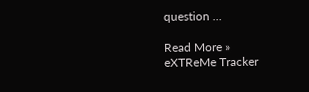question …

Read More »
eXTReMe Tracker